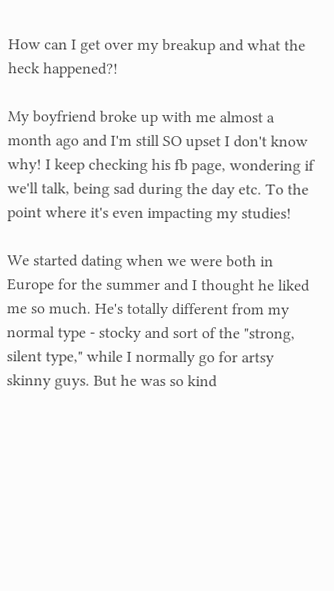How can I get over my breakup and what the heck happened?!

My boyfriend broke up with me almost a month ago and I'm still SO upset I don't know why! I keep checking his fb page, wondering if we'll talk, being sad during the day etc. To the point where it's even impacting my studies!

We started dating when we were both in Europe for the summer and I thought he liked me so much. He's totally different from my normal type - stocky and sort of the "strong, silent type," while I normally go for artsy skinny guys. But he was so kind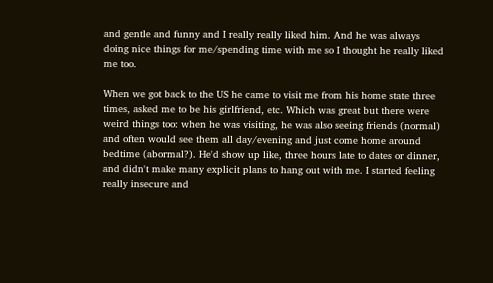and gentle and funny and I really really liked him. And he was always doing nice things for me/spending time with me so I thought he really liked me too.

When we got back to the US he came to visit me from his home state three times, asked me to be his girlfriend, etc. Which was great but there were weird things too: when he was visiting, he was also seeing friends (normal) and often would see them all day/evening and just come home around bedtime (abormal?). He'd show up like, three hours late to dates or dinner, and didn't make many explicit plans to hang out with me. I started feeling really insecure and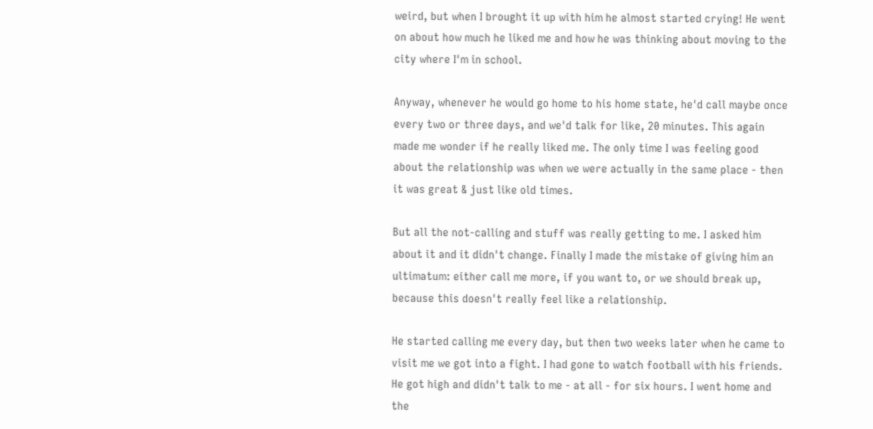weird, but when I brought it up with him he almost started crying! He went on about how much he liked me and how he was thinking about moving to the city where I'm in school.

Anyway, whenever he would go home to his home state, he'd call maybe once every two or three days, and we'd talk for like, 20 minutes. This again made me wonder if he really liked me. The only time I was feeling good about the relationship was when we were actually in the same place - then it was great & just like old times.

But all the not-calling and stuff was really getting to me. I asked him about it and it didn't change. Finally I made the mistake of giving him an ultimatum: either call me more, if you want to, or we should break up, because this doesn't really feel like a relationship.

He started calling me every day, but then two weeks later when he came to visit me we got into a fight. I had gone to watch football with his friends. He got high and didn't talk to me - at all - for six hours. I went home and the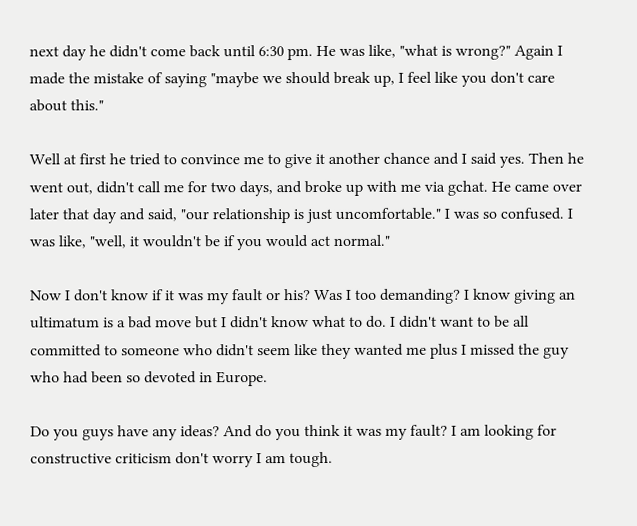next day he didn't come back until 6:30 pm. He was like, "what is wrong?" Again I made the mistake of saying "maybe we should break up, I feel like you don't care about this."

Well at first he tried to convince me to give it another chance and I said yes. Then he went out, didn't call me for two days, and broke up with me via gchat. He came over later that day and said, "our relationship is just uncomfortable." I was so confused. I was like, "well, it wouldn't be if you would act normal."

Now I don't know if it was my fault or his? Was I too demanding? I know giving an ultimatum is a bad move but I didn't know what to do. I didn't want to be all committed to someone who didn't seem like they wanted me plus I missed the guy who had been so devoted in Europe.

Do you guys have any ideas? And do you think it was my fault? I am looking for constructive criticism don't worry I am tough.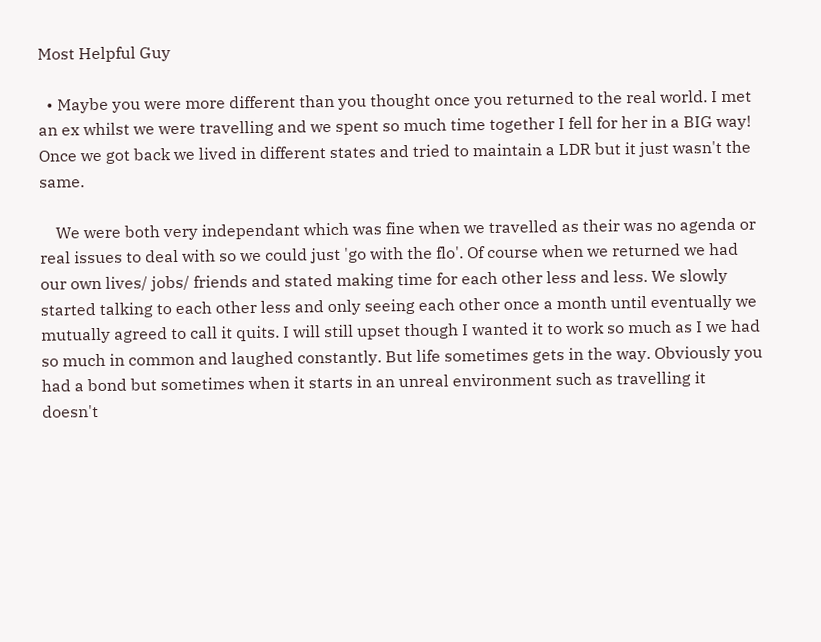Most Helpful Guy

  • Maybe you were more different than you thought once you returned to the real world. I met an ex whilst we were travelling and we spent so much time together I fell for her in a BIG way! Once we got back we lived in different states and tried to maintain a LDR but it just wasn't the same.

    We were both very independant which was fine when we travelled as their was no agenda or real issues to deal with so we could just 'go with the flo'. Of course when we returned we had our own lives/ jobs/ friends and stated making time for each other less and less. We slowly started talking to each other less and only seeing each other once a month until eventually we mutually agreed to call it quits. I will still upset though I wanted it to work so much as I we had so much in common and laughed constantly. But life sometimes gets in the way. Obviously you had a bond but sometimes when it starts in an unreal environment such as travelling it doesn't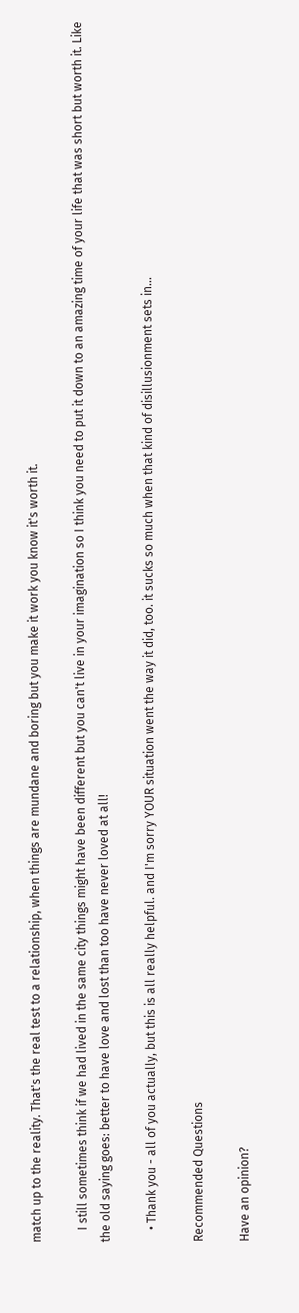match up to the reality. That's the real test to a relationship, when things are mundane and boring but you make it work you know it's worth it.

    I still sometimes think if we had lived in the same city things might have been different but you can't live in your imagination so I think you need to put it down to an amazing time of your life that was short but worth it. Like the old saying goes: better to have love and lost than too have never loved at all!

    • Thank you - all of you actually, but this is all really helpful. and I'm sorry YOUR situation went the way it did, too. it sucks so much when that kind of disillusionment sets in...

Recommended Questions

Have an opinion?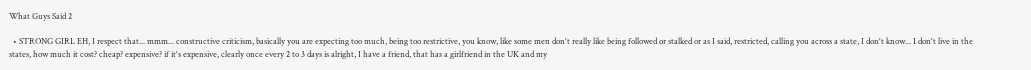What Guys Said 2

  • STRONG GIRL EH, I respect that... mmm... constructive criticism, basically you are expecting too much, being too restrictive, you know, like some men don't really like being followed or stalked or as I said, restricted, calling you across a state, I don't know... I don't live in the states, how much it cost? cheap? expensive? if it's expensive, clearly once every 2 to 3 days is alright, I have a friend, that has a girlfriend in the UK and my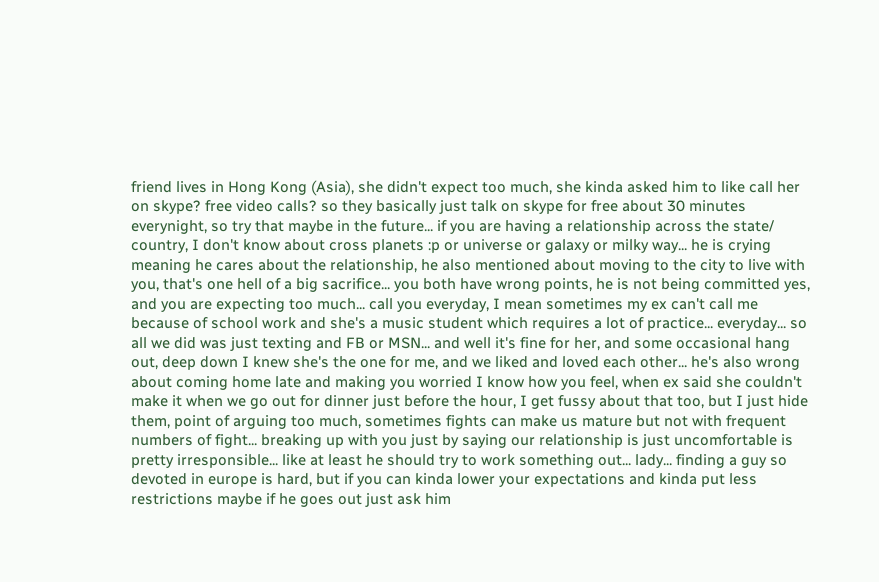friend lives in Hong Kong (Asia), she didn't expect too much, she kinda asked him to like call her on skype? free video calls? so they basically just talk on skype for free about 30 minutes everynight, so try that maybe in the future... if you are having a relationship across the state/ country, I don't know about cross planets :p or universe or galaxy or milky way... he is crying meaning he cares about the relationship, he also mentioned about moving to the city to live with you, that's one hell of a big sacrifice... you both have wrong points, he is not being committed yes, and you are expecting too much... call you everyday, I mean sometimes my ex can't call me because of school work and she's a music student which requires a lot of practice... everyday... so all we did was just texting and FB or MSN... and well it's fine for her, and some occasional hang out, deep down I knew she's the one for me, and we liked and loved each other... he's also wrong about coming home late and making you worried I know how you feel, when ex said she couldn't make it when we go out for dinner just before the hour, I get fussy about that too, but I just hide them, point of arguing too much, sometimes fights can make us mature but not with frequent numbers of fight... breaking up with you just by saying our relationship is just uncomfortable is pretty irresponsible... like at least he should try to work something out... lady... finding a guy so devoted in europe is hard, but if you can kinda lower your expectations and kinda put less restrictions maybe if he goes out just ask him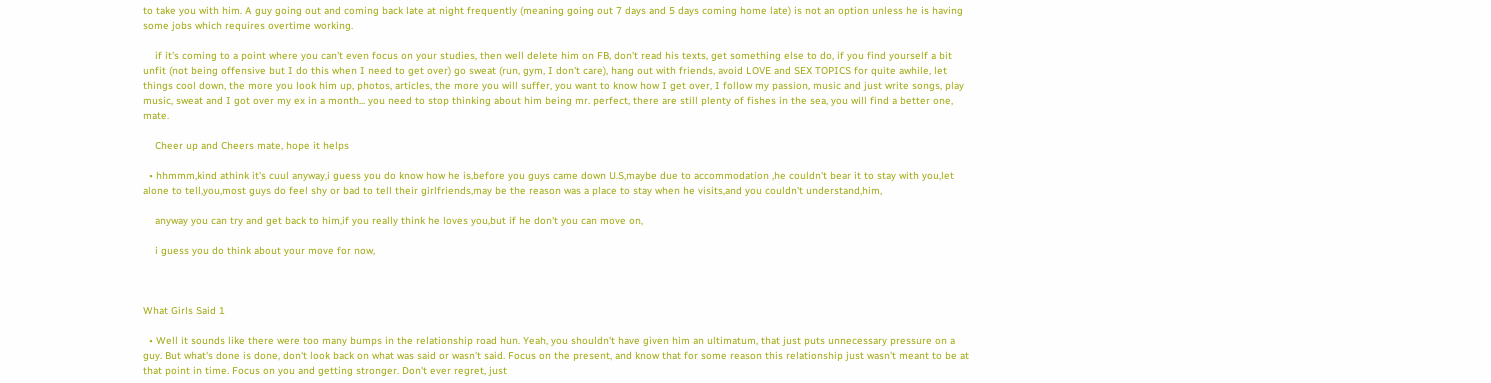to take you with him. A guy going out and coming back late at night frequently (meaning going out 7 days and 5 days coming home late) is not an option unless he is having some jobs which requires overtime working.

    if it's coming to a point where you can't even focus on your studies, then well delete him on FB, don't read his texts, get something else to do, if you find yourself a bit unfit (not being offensive but I do this when I need to get over) go sweat (run, gym, I don't care), hang out with friends, avoid LOVE and SEX TOPICS for quite awhile, let things cool down, the more you look him up, photos, articles, the more you will suffer, you want to know how I get over, I follow my passion, music and just write songs, play music, sweat and I got over my ex in a month... you need to stop thinking about him being mr. perfect, there are still plenty of fishes in the sea, you will find a better one, mate.

    Cheer up and Cheers mate, hope it helps

  • hhmmm,kind athink it's cuul anyway,i guess you do know how he is,before you guys came down U.S,maybe due to accommodation ,he couldn't bear it to stay with you,let alone to tell,you,most guys do feel shy or bad to tell their girlfriends,may be the reason was a place to stay when he visits,and you couldn't understand,him,

    anyway you can try and get back to him,if you really think he loves you,but if he don't you can move on,

    i guess you do think about your move for now,



What Girls Said 1

  • Well it sounds like there were too many bumps in the relationship road hun. Yeah, you shouldn't have given him an ultimatum, that just puts unnecessary pressure on a guy. But what's done is done, don't look back on what was said or wasn't said. Focus on the present, and know that for some reason this relationship just wasn't meant to be at that point in time. Focus on you and getting stronger. Don't ever regret, just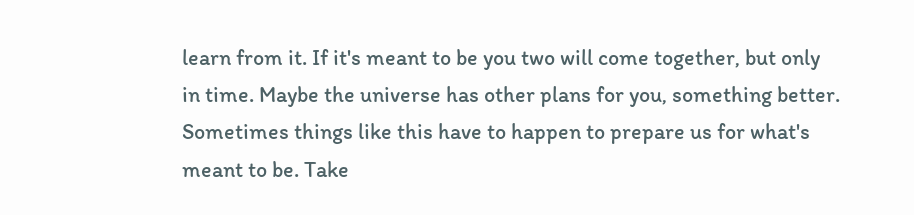learn from it. If it's meant to be you two will come together, but only in time. Maybe the universe has other plans for you, something better. Sometimes things like this have to happen to prepare us for what's meant to be. Take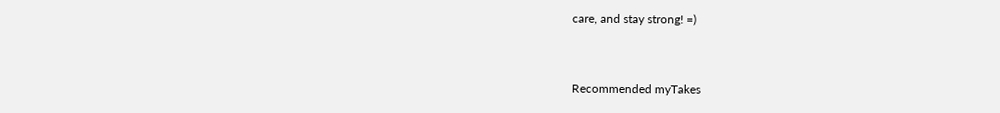care, and stay strong! =)


Recommended myTakes